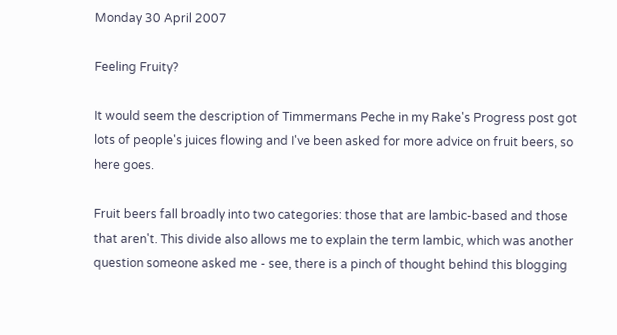Monday 30 April 2007

Feeling Fruity?

It would seem the description of Timmermans Peche in my Rake's Progress post got lots of people's juices flowing and I've been asked for more advice on fruit beers, so here goes.

Fruit beers fall broadly into two categories: those that are lambic-based and those that aren't. This divide also allows me to explain the term lambic, which was another question someone asked me - see, there is a pinch of thought behind this blogging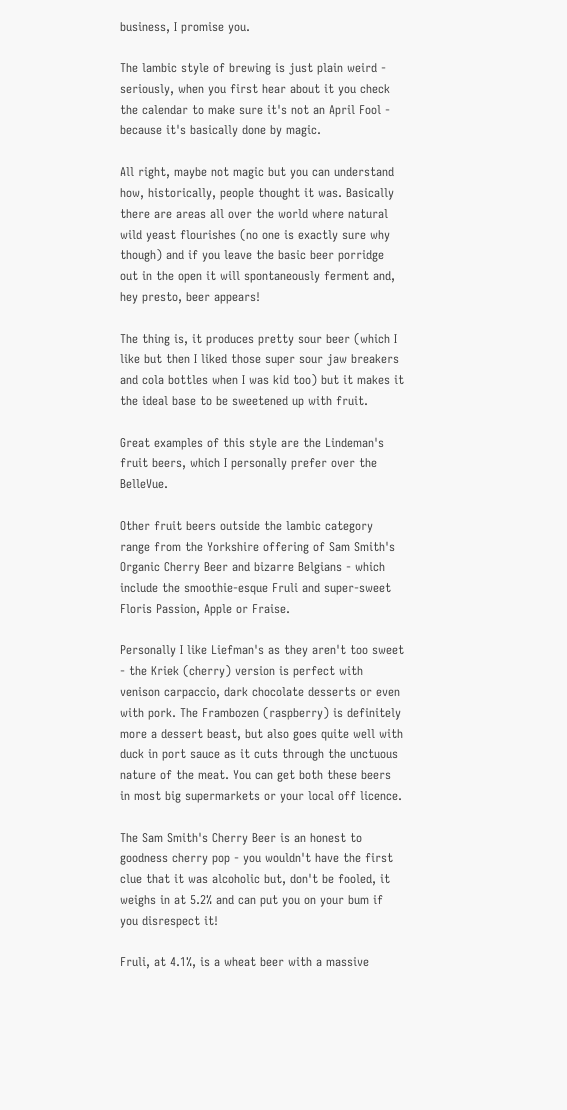business, I promise you.

The lambic style of brewing is just plain weird - seriously, when you first hear about it you check the calendar to make sure it's not an April Fool - because it's basically done by magic.

All right, maybe not magic but you can understand how, historically, people thought it was. Basically there are areas all over the world where natural wild yeast flourishes (no one is exactly sure why though) and if you leave the basic beer porridge out in the open it will spontaneously ferment and, hey presto, beer appears!

The thing is, it produces pretty sour beer (which I like but then I liked those super sour jaw breakers and cola bottles when I was kid too) but it makes it the ideal base to be sweetened up with fruit.

Great examples of this style are the Lindeman's fruit beers, which I personally prefer over the BelleVue.

Other fruit beers outside the lambic category range from the Yorkshire offering of Sam Smith's Organic Cherry Beer and bizarre Belgians - which include the smoothie-esque Fruli and super-sweet Floris Passion, Apple or Fraise.

Personally I like Liefman's as they aren't too sweet - the Kriek (cherry) version is perfect with venison carpaccio, dark chocolate desserts or even with pork. The Frambozen (raspberry) is definitely more a dessert beast, but also goes quite well with duck in port sauce as it cuts through the unctuous nature of the meat. You can get both these beers in most big supermarkets or your local off licence.

The Sam Smith's Cherry Beer is an honest to goodness cherry pop - you wouldn't have the first clue that it was alcoholic but, don't be fooled, it weighs in at 5.2% and can put you on your bum if you disrespect it!

Fruli, at 4.1%, is a wheat beer with a massive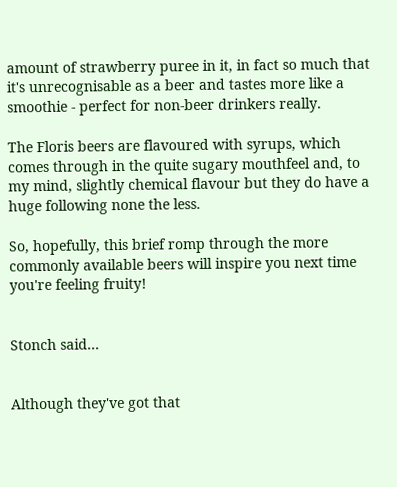amount of strawberry puree in it, in fact so much that it's unrecognisable as a beer and tastes more like a smoothie - perfect for non-beer drinkers really.

The Floris beers are flavoured with syrups, which comes through in the quite sugary mouthfeel and, to my mind, slightly chemical flavour but they do have a huge following none the less.

So, hopefully, this brief romp through the more commonly available beers will inspire you next time you're feeling fruity!


Stonch said...


Although they've got that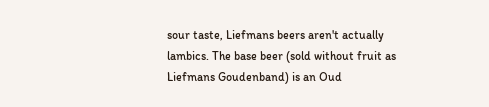sour taste, Liefmans beers aren't actually lambics. The base beer (sold without fruit as Liefmans Goudenband) is an Oud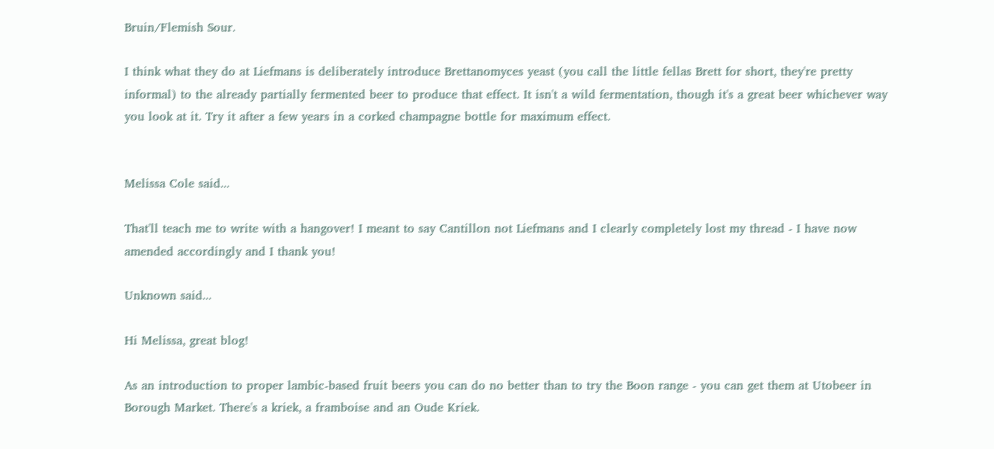Bruin/Flemish Sour.

I think what they do at Liefmans is deliberately introduce Brettanomyces yeast (you call the little fellas Brett for short, they're pretty informal) to the already partially fermented beer to produce that effect. It isn't a wild fermentation, though it's a great beer whichever way you look at it. Try it after a few years in a corked champagne bottle for maximum effect.


Melissa Cole said...

That'll teach me to write with a hangover! I meant to say Cantillon not Liefmans and I clearly completely lost my thread - I have now amended accordingly and I thank you!

Unknown said...

Hi Melissa, great blog!

As an introduction to proper lambic-based fruit beers you can do no better than to try the Boon range - you can get them at Utobeer in Borough Market. There's a kriek, a framboise and an Oude Kriek.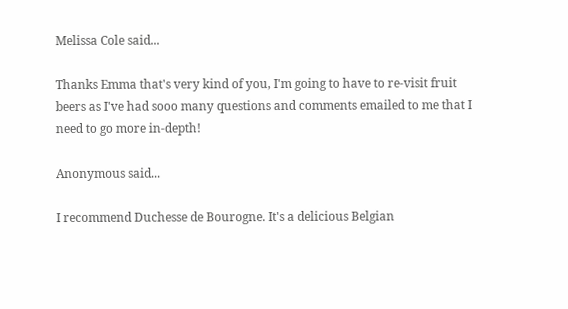Melissa Cole said...

Thanks Emma that's very kind of you, I'm going to have to re-visit fruit beers as I've had sooo many questions and comments emailed to me that I need to go more in-depth!

Anonymous said...

I recommend Duchesse de Bourogne. It's a delicious Belgian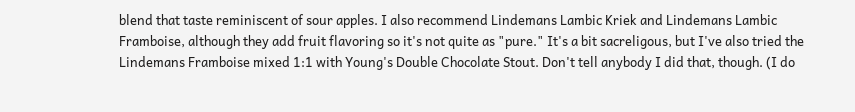blend that taste reminiscent of sour apples. I also recommend Lindemans Lambic Kriek and Lindemans Lambic Framboise, although they add fruit flavoring so it's not quite as "pure." It's a bit sacreligous, but I've also tried the Lindemans Framboise mixed 1:1 with Young's Double Chocolate Stout. Don't tell anybody I did that, though. (I do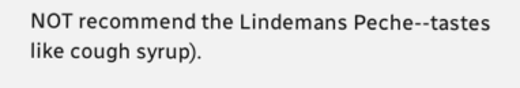NOT recommend the Lindemans Peche--tastes like cough syrup).